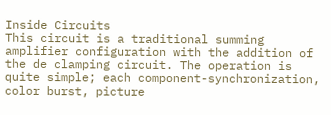Inside Circuits
This circuit is a traditional summing amplifier configuration with the addition of the de clamping circuit. The operation is quite simple; each component-synchronization, color burst, picture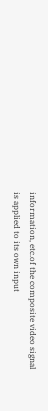information, etc.of the composite video signal is applied to its own input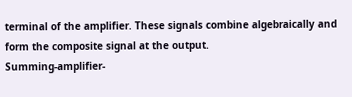terminal of the amplifier. These signals combine algebraically and form the composite signal at the output.
Summing-amplifier-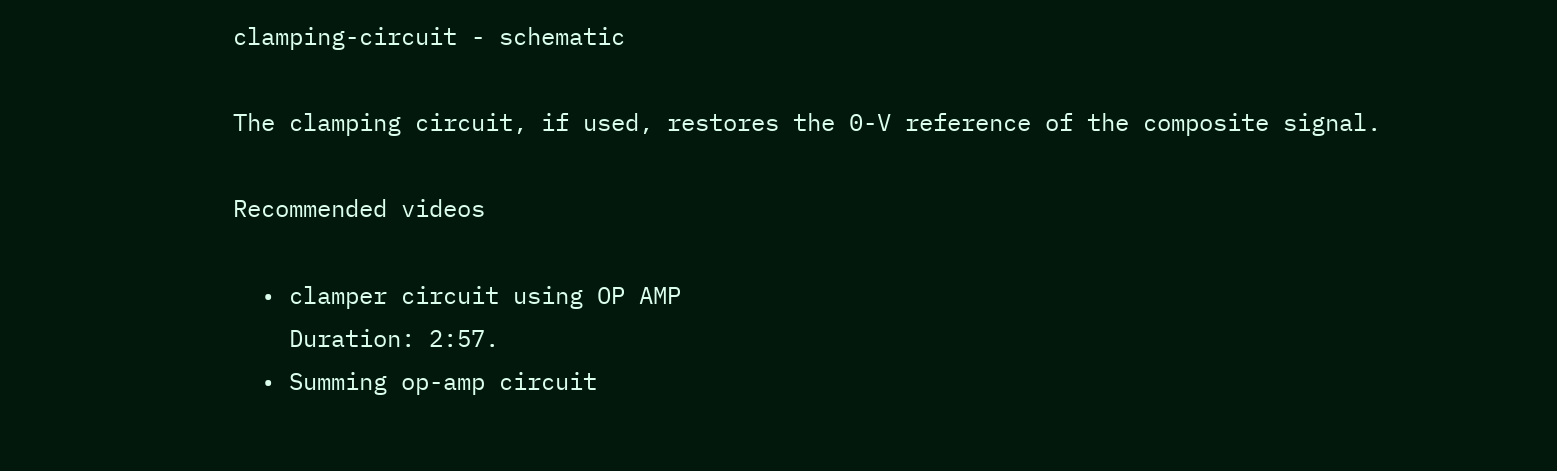clamping-circuit - schematic

The clamping circuit, if used, restores the 0-V reference of the composite signal.

Recommended videos

  • clamper circuit using OP AMP
    Duration: 2:57.
  • Summing op-amp circuit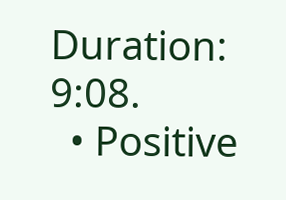Duration: 9:08.
  • Positive